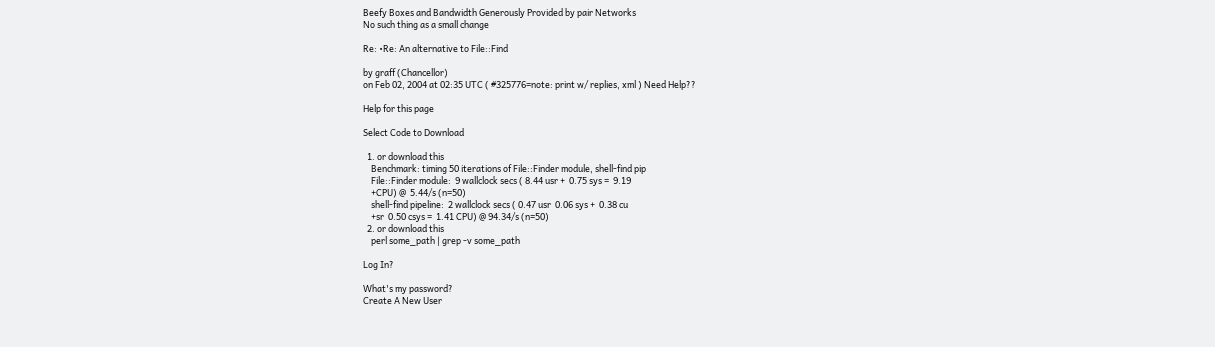Beefy Boxes and Bandwidth Generously Provided by pair Networks
No such thing as a small change

Re: •Re: An alternative to File::Find

by graff (Chancellor)
on Feb 02, 2004 at 02:35 UTC ( #325776=note: print w/ replies, xml ) Need Help??

Help for this page

Select Code to Download

  1. or download this
    Benchmark: timing 50 iterations of File::Finder module, shell-find pip
    File::Finder module:  9 wallclock secs ( 8.44 usr +  0.75 sys =  9.19
    +CPU) @  5.44/s (n=50)
    shell-find pipeline:  2 wallclock secs ( 0.47 usr  0.06 sys +  0.38 cu
    +sr  0.50 csys =  1.41 CPU) @ 94.34/s (n=50)
  2. or download this
    perl some_path | grep -v some_path

Log In?

What's my password?
Create A New User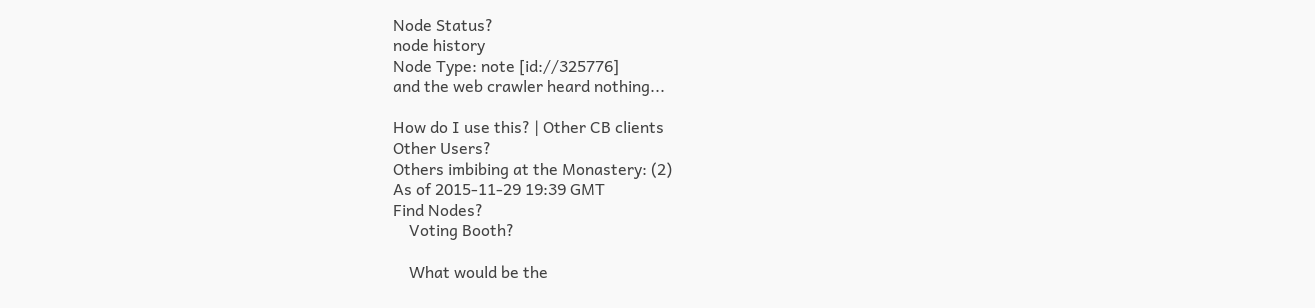Node Status?
node history
Node Type: note [id://325776]
and the web crawler heard nothing...

How do I use this? | Other CB clients
Other Users?
Others imbibing at the Monastery: (2)
As of 2015-11-29 19:39 GMT
Find Nodes?
    Voting Booth?

    What would be the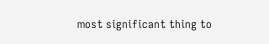most significant thing to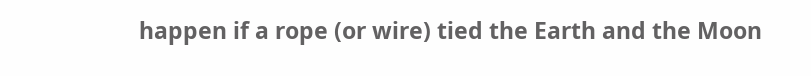happen if a rope (or wire) tied the Earth and the Moon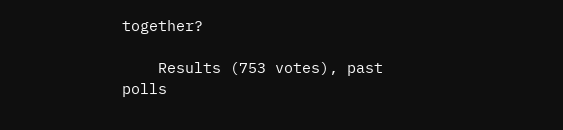together?

    Results (753 votes), past polls